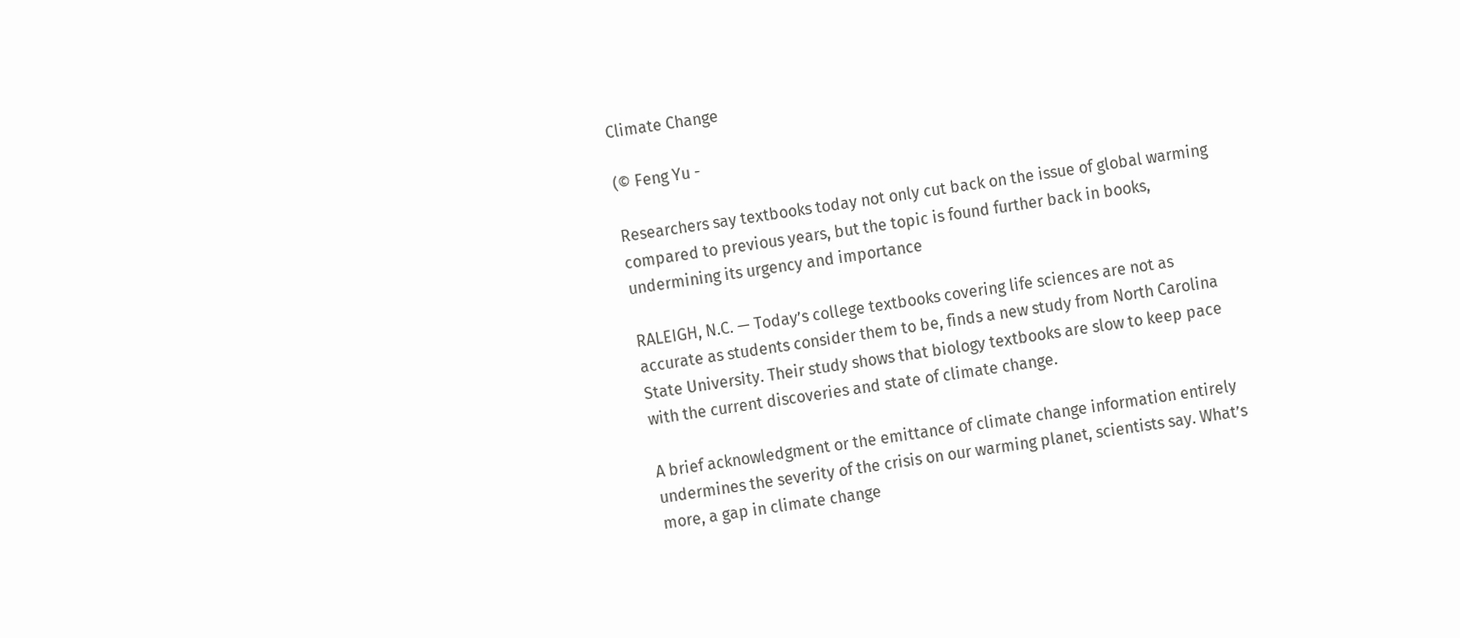Climate Change

(© Feng Yu -

Researchers say textbooks today not only cut back on the issue of global warming compared to previous years, but the topic is found further back in books, undermining its urgency and importance

RALEIGH, N.C. — Today’s college textbooks covering life sciences are not as accurate as students consider them to be, finds a new study from North Carolina State University. Their study shows that biology textbooks are slow to keep pace with the current discoveries and state of climate change.

A brief acknowledgment or the emittance of climate change information entirely undermines the severity of the crisis on our warming planet, scientists say. What’s more, a gap in climate change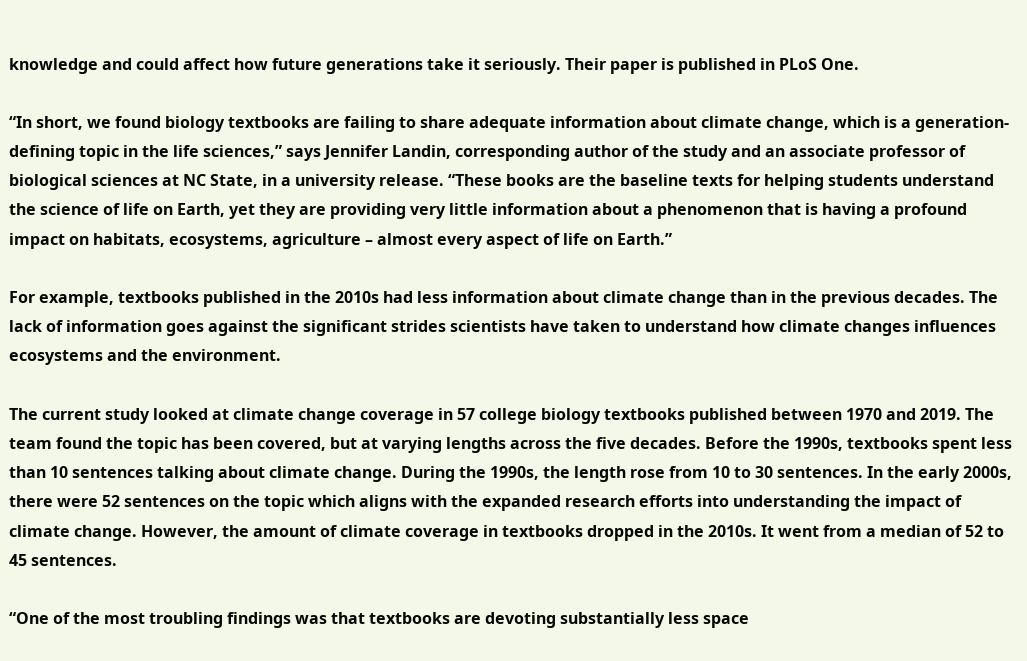knowledge and could affect how future generations take it seriously. Their paper is published in PLoS One.

“In short, we found biology textbooks are failing to share adequate information about climate change, which is a generation-defining topic in the life sciences,” says Jennifer Landin, corresponding author of the study and an associate professor of biological sciences at NC State, in a university release. “These books are the baseline texts for helping students understand the science of life on Earth, yet they are providing very little information about a phenomenon that is having a profound impact on habitats, ecosystems, agriculture – almost every aspect of life on Earth.”

For example, textbooks published in the 2010s had less information about climate change than in the previous decades. The lack of information goes against the significant strides scientists have taken to understand how climate changes influences ecosystems and the environment.

The current study looked at climate change coverage in 57 college biology textbooks published between 1970 and 2019. The team found the topic has been covered, but at varying lengths across the five decades. Before the 1990s, textbooks spent less than 10 sentences talking about climate change. During the 1990s, the length rose from 10 to 30 sentences. In the early 2000s, there were 52 sentences on the topic which aligns with the expanded research efforts into understanding the impact of climate change. However, the amount of climate coverage in textbooks dropped in the 2010s. It went from a median of 52 to 45 sentences.

“One of the most troubling findings was that textbooks are devoting substantially less space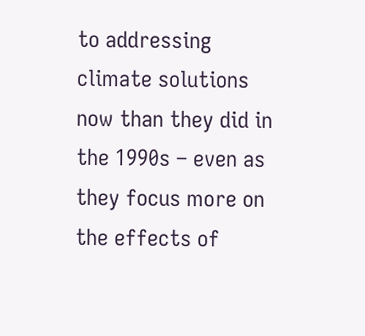to addressing climate solutions now than they did in the 1990s – even as they focus more on the effects of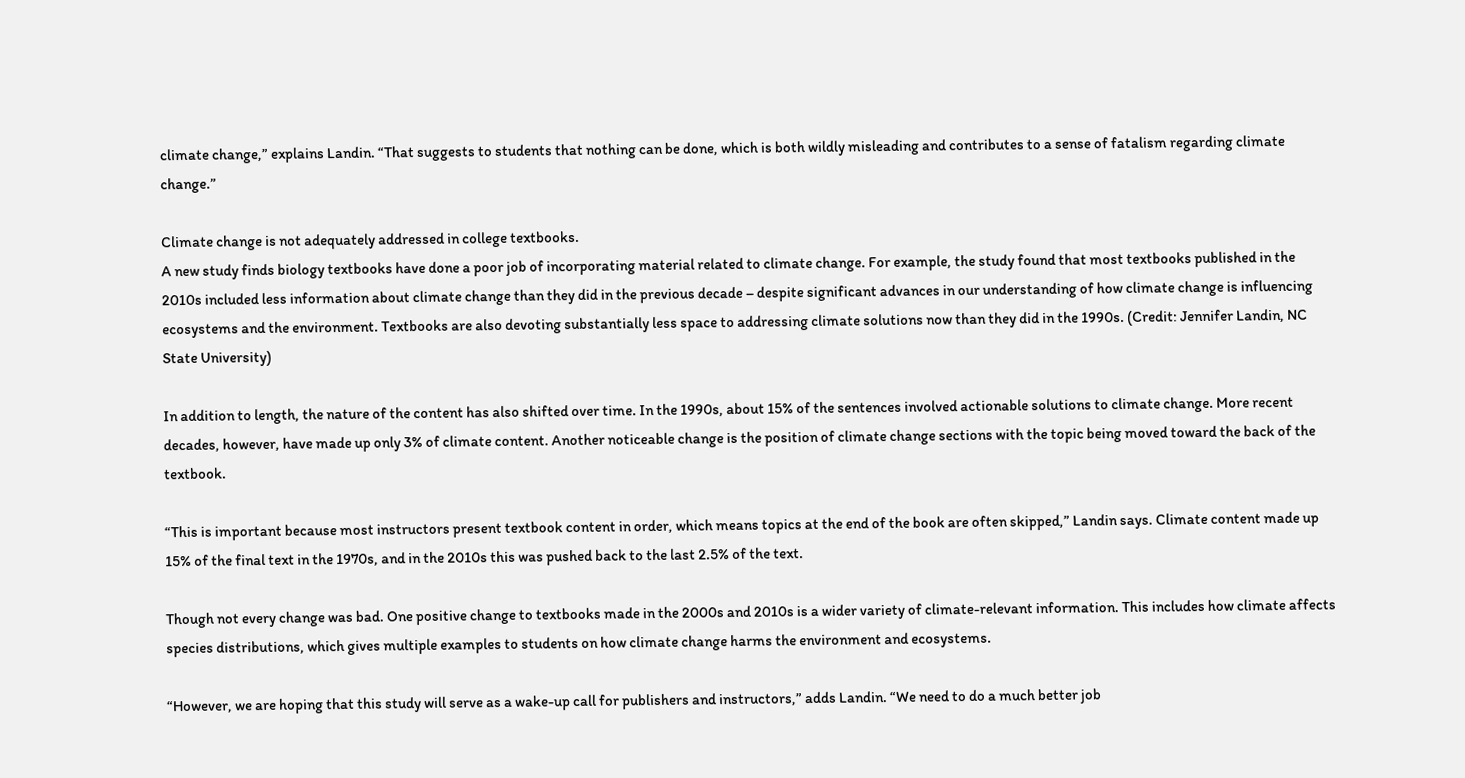climate change,” explains Landin. “That suggests to students that nothing can be done, which is both wildly misleading and contributes to a sense of fatalism regarding climate change.”

Climate change is not adequately addressed in college textbooks.
A new study finds biology textbooks have done a poor job of incorporating material related to climate change. For example, the study found that most textbooks published in the 2010s included less information about climate change than they did in the previous decade – despite significant advances in our understanding of how climate change is influencing ecosystems and the environment. Textbooks are also devoting substantially less space to addressing climate solutions now than they did in the 1990s. (Credit: Jennifer Landin, NC State University)

In addition to length, the nature of the content has also shifted over time. In the 1990s, about 15% of the sentences involved actionable solutions to climate change. More recent decades, however, have made up only 3% of climate content. Another noticeable change is the position of climate change sections with the topic being moved toward the back of the textbook.

“This is important because most instructors present textbook content in order, which means topics at the end of the book are often skipped,” Landin says. Climate content made up 15% of the final text in the 1970s, and in the 2010s this was pushed back to the last 2.5% of the text.

Though not every change was bad. One positive change to textbooks made in the 2000s and 2010s is a wider variety of climate-relevant information. This includes how climate affects species distributions, which gives multiple examples to students on how climate change harms the environment and ecosystems.

“However, we are hoping that this study will serve as a wake-up call for publishers and instructors,” adds Landin. “We need to do a much better job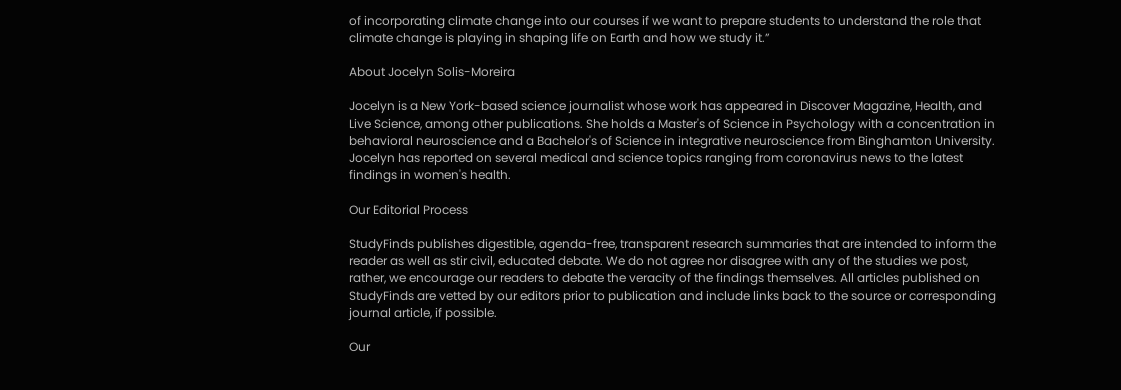of incorporating climate change into our courses if we want to prepare students to understand the role that climate change is playing in shaping life on Earth and how we study it.”

About Jocelyn Solis-Moreira

Jocelyn is a New York-based science journalist whose work has appeared in Discover Magazine, Health, and Live Science, among other publications. She holds a Master's of Science in Psychology with a concentration in behavioral neuroscience and a Bachelor's of Science in integrative neuroscience from Binghamton University. Jocelyn has reported on several medical and science topics ranging from coronavirus news to the latest findings in women's health.

Our Editorial Process

StudyFinds publishes digestible, agenda-free, transparent research summaries that are intended to inform the reader as well as stir civil, educated debate. We do not agree nor disagree with any of the studies we post, rather, we encourage our readers to debate the veracity of the findings themselves. All articles published on StudyFinds are vetted by our editors prior to publication and include links back to the source or corresponding journal article, if possible.

Our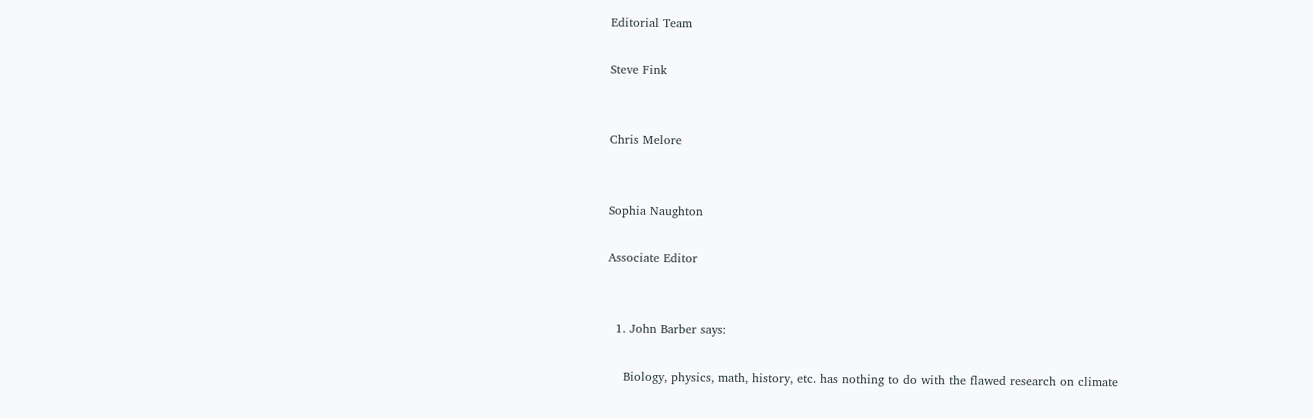Editorial Team

Steve Fink


Chris Melore


Sophia Naughton

Associate Editor


  1. John Barber says:

    Biology, physics, math, history, etc. has nothing to do with the flawed research on climate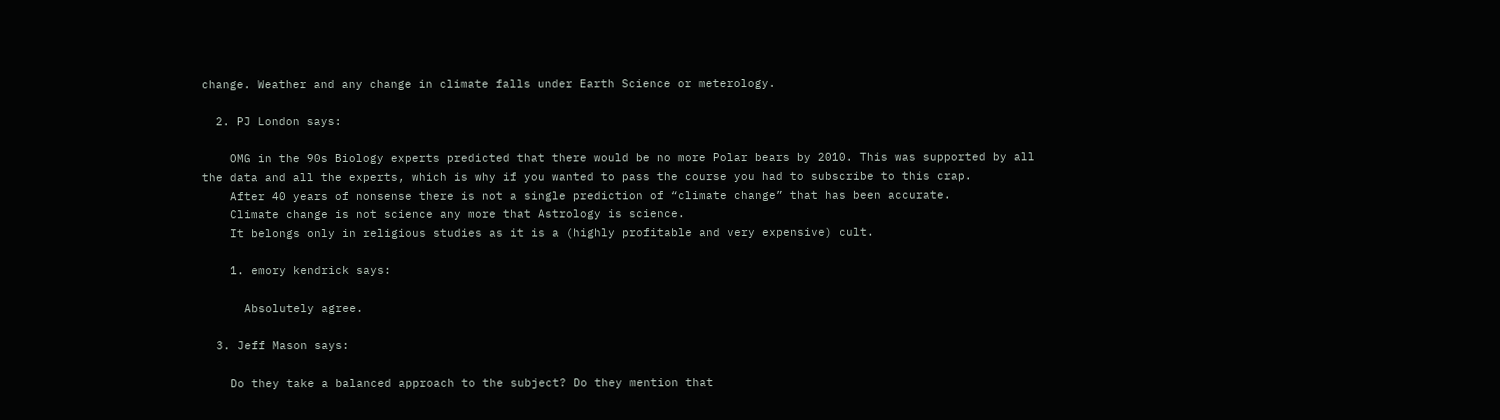change. Weather and any change in climate falls under Earth Science or meterology.

  2. PJ London says:

    OMG in the 90s Biology experts predicted that there would be no more Polar bears by 2010. This was supported by all the data and all the experts, which is why if you wanted to pass the course you had to subscribe to this crap.
    After 40 years of nonsense there is not a single prediction of “climate change” that has been accurate.
    Climate change is not science any more that Astrology is science.
    It belongs only in religious studies as it is a (highly profitable and very expensive) cult.

    1. emory kendrick says:

      Absolutely agree.

  3. Jeff Mason says:

    Do they take a balanced approach to the subject? Do they mention that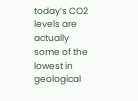today’s CO2 levels are actually some of the lowest in geological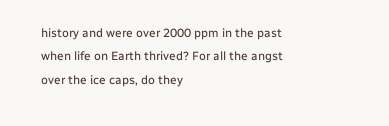history and were over 2000 ppm in the past when life on Earth thrived? For all the angst over the ice caps, do they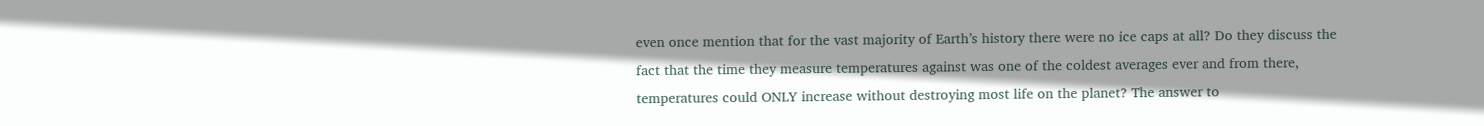even once mention that for the vast majority of Earth’s history there were no ice caps at all? Do they discuss the fact that the time they measure temperatures against was one of the coldest averages ever and from there, temperatures could ONLY increase without destroying most life on the planet? The answer to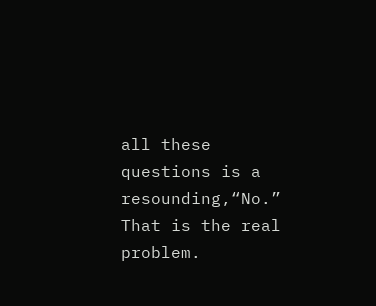all these questions is a resounding,“No.” That is the real problem.